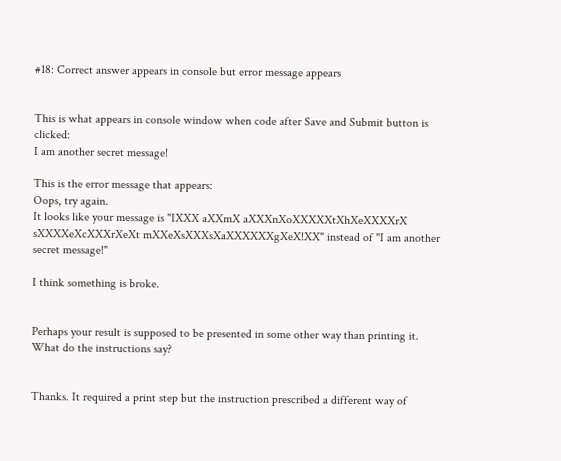#18: Correct answer appears in console but error message appears


This is what appears in console window when code after Save and Submit button is clicked:
I am another secret message!

This is the error message that appears:
Oops, try again.
It looks like your message is "IXXX aXXmX aXXXnXoXXXXXtXhXeXXXXrX
sXXXXeXcXXXrXeXt mXXeXsXXXsXaXXXXXXgXeX!XX" instead of "I am another
secret message!"

I think something is broke.


Perhaps your result is supposed to be presented in some other way than printing it. What do the instructions say?


Thanks. It required a print step but the instruction prescribed a different way of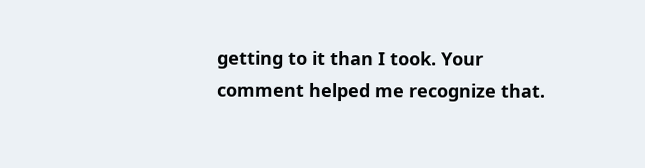getting to it than I took. Your comment helped me recognize that.